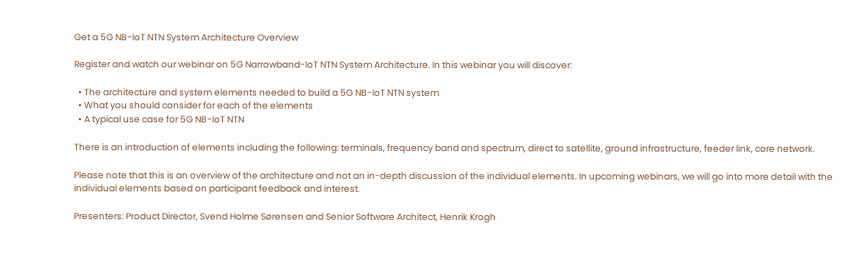Get a 5G NB-IoT NTN System Architecture Overview

Register and watch our webinar on 5G Narrowband-IoT NTN System Architecture. In this webinar you will discover:

  • The architecture and system elements needed to build a 5G NB-IoT NTN system
  • What you should consider for each of the elements
  • A typical use case for 5G NB-IoT NTN

There is an introduction of elements including the following: terminals, frequency band and spectrum, direct to satellite, ground infrastructure, feeder link, core network.

Please note that this is an overview of the architecture and not an in-depth discussion of the individual elements. In upcoming webinars, we will go into more detail with the individual elements based on participant feedback and interest.

Presenters: Product Director, Svend Holme Sørensen and Senior Software Architect, Henrik Krogh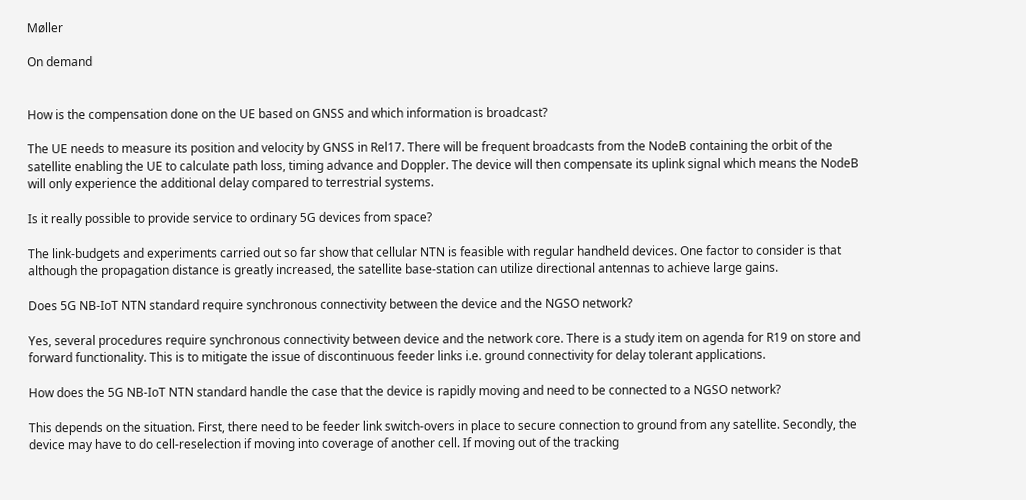Møller

On demand


How is the compensation done on the UE based on GNSS and which information is broadcast?

The UE needs to measure its position and velocity by GNSS in Rel17. There will be frequent broadcasts from the NodeB containing the orbit of the satellite enabling the UE to calculate path loss, timing advance and Doppler. The device will then compensate its uplink signal which means the NodeB will only experience the additional delay compared to terrestrial systems.

Is it really possible to provide service to ordinary 5G devices from space?

The link-budgets and experiments carried out so far show that cellular NTN is feasible with regular handheld devices. One factor to consider is that although the propagation distance is greatly increased, the satellite base-station can utilize directional antennas to achieve large gains.

Does 5G NB-IoT NTN standard require synchronous connectivity between the device and the NGSO network?

Yes, several procedures require synchronous connectivity between device and the network core. There is a study item on agenda for R19 on store and forward functionality. This is to mitigate the issue of discontinuous feeder links i.e. ground connectivity for delay tolerant applications.

How does the 5G NB-IoT NTN standard handle the case that the device is rapidly moving and need to be connected to a NGSO network?

This depends on the situation. First, there need to be feeder link switch-overs in place to secure connection to ground from any satellite. Secondly, the device may have to do cell-reselection if moving into coverage of another cell. If moving out of the tracking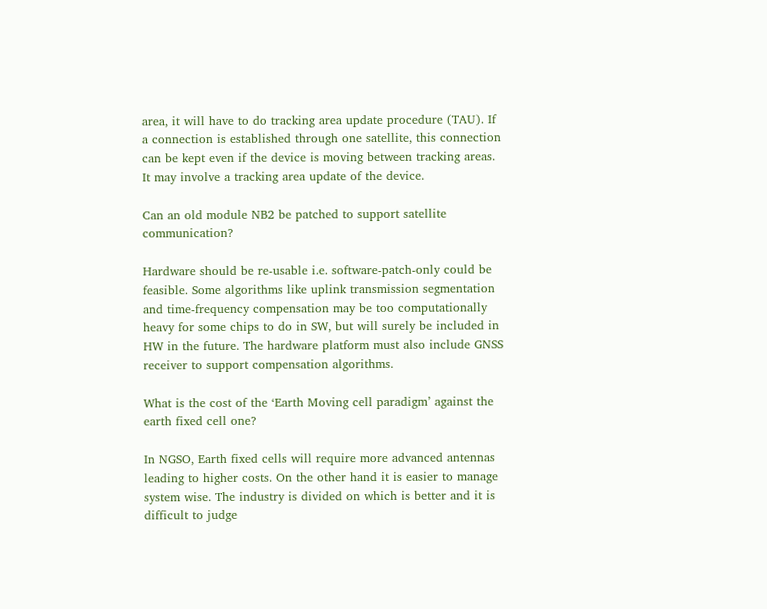area, it will have to do tracking area update procedure (TAU). If a connection is established through one satellite, this connection can be kept even if the device is moving between tracking areas. It may involve a tracking area update of the device.

Can an old module NB2 be patched to support satellite communication?

Hardware should be re-usable i.e. software-patch-only could be feasible. Some algorithms like uplink transmission segmentation and time-frequency compensation may be too computationally heavy for some chips to do in SW, but will surely be included in HW in the future. The hardware platform must also include GNSS receiver to support compensation algorithms.

What is the cost of the ‘Earth Moving cell paradigm’ against the earth fixed cell one?

In NGSO, Earth fixed cells will require more advanced antennas leading to higher costs. On the other hand it is easier to manage system wise. The industry is divided on which is better and it is difficult to judge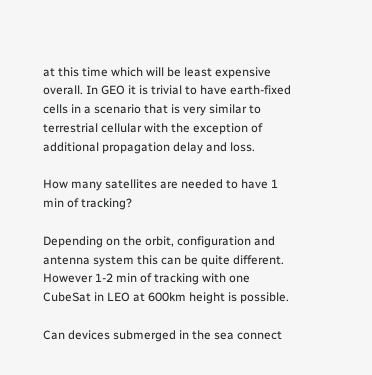at this time which will be least expensive overall. In GEO it is trivial to have earth-fixed cells in a scenario that is very similar to terrestrial cellular with the exception of additional propagation delay and loss.

How many satellites are needed to have 1 min of tracking?

Depending on the orbit, configuration and antenna system this can be quite different. However 1-2 min of tracking with one CubeSat in LEO at 600km height is possible.

Can devices submerged in the sea connect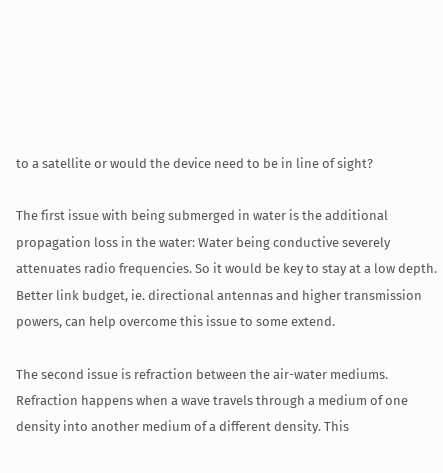to a satellite or would the device need to be in line of sight?

The first issue with being submerged in water is the additional propagation loss in the water: Water being conductive severely attenuates radio frequencies. So it would be key to stay at a low depth. Better link budget, ie. directional antennas and higher transmission powers, can help overcome this issue to some extend.

The second issue is refraction between the air-water mediums. Refraction happens when a wave travels through a medium of one density into another medium of a different density. This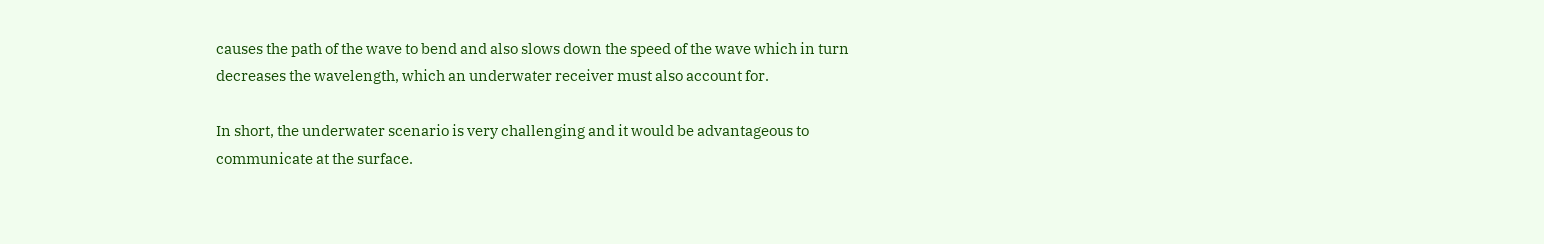causes the path of the wave to bend and also slows down the speed of the wave which in turn decreases the wavelength, which an underwater receiver must also account for.

In short, the underwater scenario is very challenging and it would be advantageous to communicate at the surface.